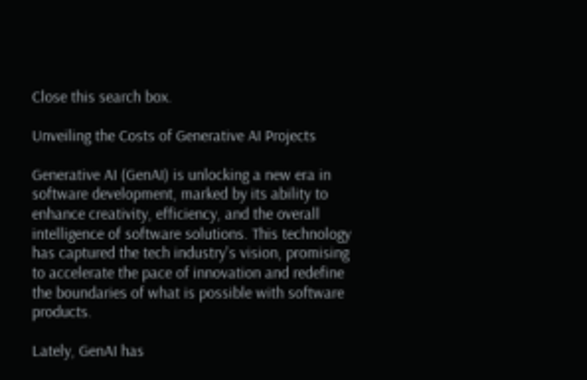Close this search box.

Unveiling the Costs of Generative AI Projects

Generative AI (GenAI) is unlocking a new era in software development, marked by its ability to enhance creativity, efficiency, and the overall intelligence of software solutions. This technology has captured the tech industry's vision, promising to accelerate the pace of innovation and redefine the boundaries of what is possible with software products.

Lately, GenAI has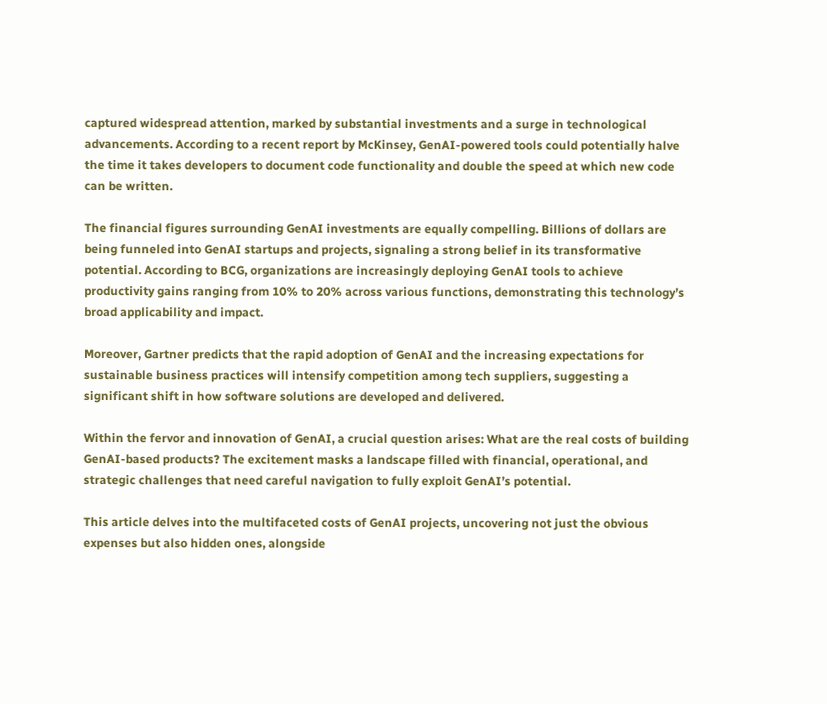captured widespread attention, marked by substantial investments and a surge in technological advancements. According to a recent report by McKinsey, GenAI-powered tools could potentially halve the time it takes developers to document code functionality and double the speed at which new code can be written.

The financial figures surrounding GenAI investments are equally compelling. Billions of dollars are being funneled into GenAI startups and projects, signaling a strong belief in its transformative potential. According to BCG, organizations are increasingly deploying GenAI tools to achieve productivity gains ranging from 10% to 20% across various functions, demonstrating this technology’s broad applicability and impact.

Moreover, Gartner predicts that the rapid adoption of GenAI and the increasing expectations for sustainable business practices will intensify competition among tech suppliers, suggesting a significant shift in how software solutions are developed and delivered.

Within the fervor and innovation of GenAI, a crucial question arises: What are the real costs of building GenAI-based products? The excitement masks a landscape filled with financial, operational, and strategic challenges that need careful navigation to fully exploit GenAI’s potential.

This article delves into the multifaceted costs of GenAI projects, uncovering not just the obvious expenses but also hidden ones, alongside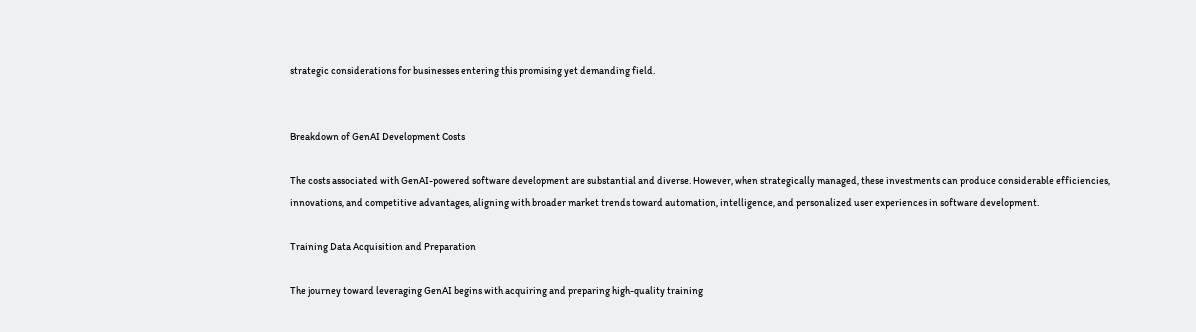strategic considerations for businesses entering this promising yet demanding field.


Breakdown of GenAI Development Costs

The costs associated with GenAI-powered software development are substantial and diverse. However, when strategically managed, these investments can produce considerable efficiencies, innovations, and competitive advantages, aligning with broader market trends toward automation, intelligence, and personalized user experiences in software development.

Training Data Acquisition and Preparation

The journey toward leveraging GenAI begins with acquiring and preparing high-quality training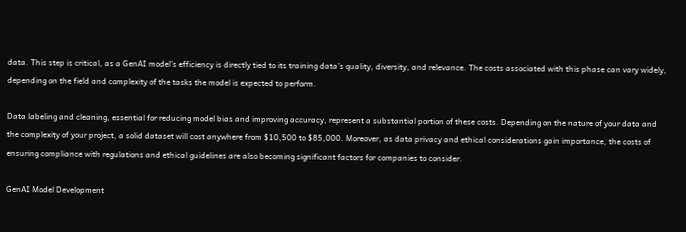data. This step is critical, as a GenAI model’s efficiency is directly tied to its training data’s quality, diversity, and relevance. The costs associated with this phase can vary widely, depending on the field and complexity of the tasks the model is expected to perform.

Data labeling and cleaning, essential for reducing model bias and improving accuracy, represent a substantial portion of these costs. Depending on the nature of your data and the complexity of your project, a solid dataset will cost anywhere from $10,500 to $85,000. Moreover, as data privacy and ethical considerations gain importance, the costs of ensuring compliance with regulations and ethical guidelines are also becoming significant factors for companies to consider.

GenAI Model Development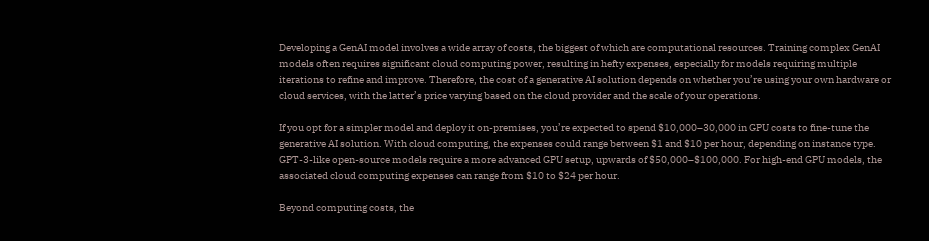Developing a GenAI model involves a wide array of costs, the biggest of which are computational resources. Training complex GenAI models often requires significant cloud computing power, resulting in hefty expenses, especially for models requiring multiple iterations to refine and improve. Therefore, the cost of a generative AI solution depends on whether you’re using your own hardware or cloud services, with the latter’s price varying based on the cloud provider and the scale of your operations.

If you opt for a simpler model and deploy it on-premises, you’re expected to spend $10,000–30,000 in GPU costs to fine-tune the generative AI solution. With cloud computing, the expenses could range between $1 and $10 per hour, depending on instance type. GPT-3-like open-source models require a more advanced GPU setup, upwards of $50,000–$100,000. For high-end GPU models, the associated cloud computing expenses can range from $10 to $24 per hour.

Beyond computing costs, the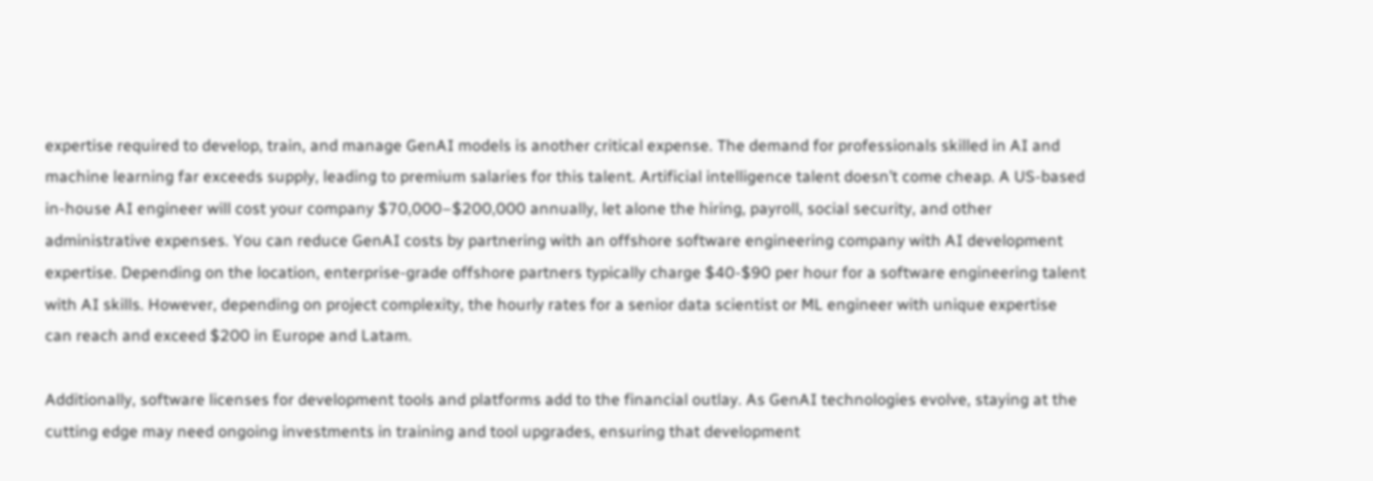expertise required to develop, train, and manage GenAI models is another critical expense. The demand for professionals skilled in AI and machine learning far exceeds supply, leading to premium salaries for this talent. Artificial intelligence talent doesn’t come cheap. A US-based in-house AI engineer will cost your company $70,000–$200,000 annually, let alone the hiring, payroll, social security, and other administrative expenses. You can reduce GenAI costs by partnering with an offshore software engineering company with AI development expertise. Depending on the location, enterprise-grade offshore partners typically charge $40-$90 per hour for a software engineering talent with AI skills. However, depending on project complexity, the hourly rates for a senior data scientist or ML engineer with unique expertise can reach and exceed $200 in Europe and Latam.

Additionally, software licenses for development tools and platforms add to the financial outlay. As GenAI technologies evolve, staying at the cutting edge may need ongoing investments in training and tool upgrades, ensuring that development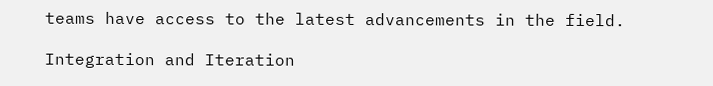teams have access to the latest advancements in the field.

Integration and Iteration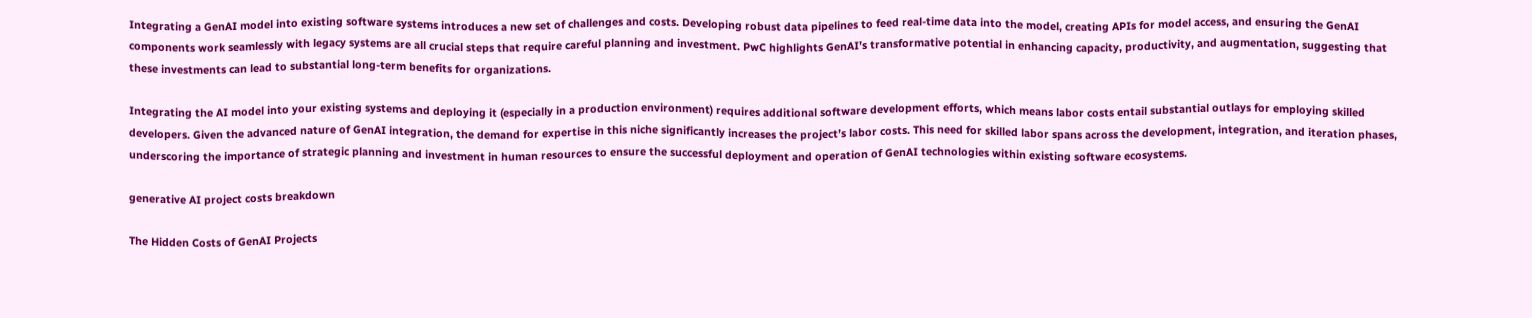Integrating a GenAI model into existing software systems introduces a new set of challenges and costs. Developing robust data pipelines to feed real-time data into the model, creating APIs for model access, and ensuring the GenAI components work seamlessly with legacy systems are all crucial steps that require careful planning and investment. PwC highlights GenAI’s transformative potential in enhancing capacity, productivity, and augmentation, suggesting that these investments can lead to substantial long-term benefits for organizations.

Integrating the AI model into your existing systems and deploying it (especially in a production environment) requires additional software development efforts, which means labor costs entail substantial outlays for employing skilled developers. Given the advanced nature of GenAI integration, the demand for expertise in this niche significantly increases the project’s labor costs. This need for skilled labor spans across the development, integration, and iteration phases, underscoring the importance of strategic planning and investment in human resources to ensure the successful deployment and operation of GenAI technologies within existing software ecosystems.

generative AI project costs breakdown

The Hidden Costs of GenAI Projects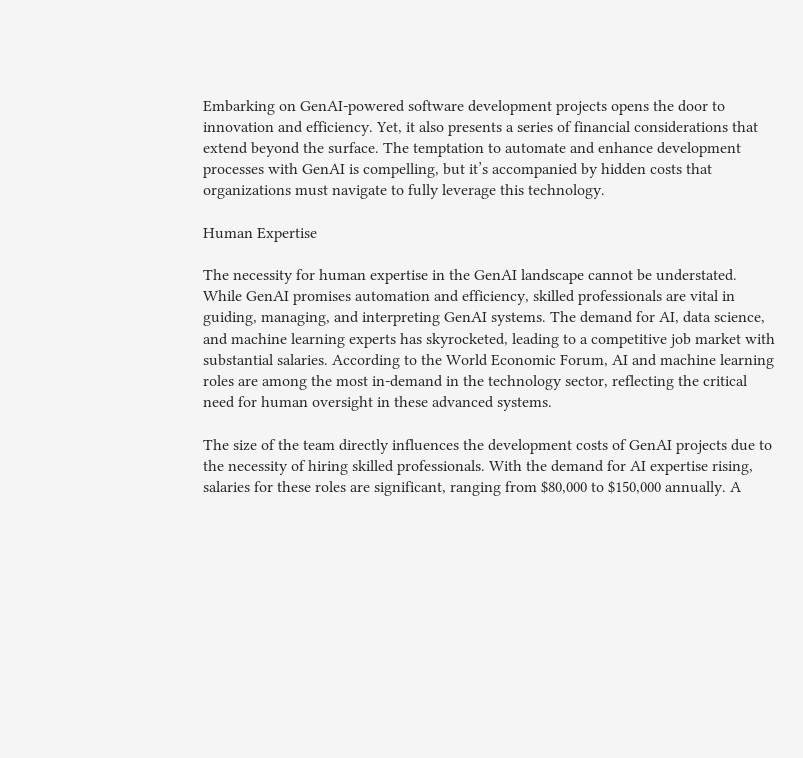Embarking on GenAI-powered software development projects opens the door to innovation and efficiency. Yet, it also presents a series of financial considerations that extend beyond the surface. The temptation to automate and enhance development processes with GenAI is compelling, but it’s accompanied by hidden costs that organizations must navigate to fully leverage this technology.

Human Expertise

The necessity for human expertise in the GenAI landscape cannot be understated. While GenAI promises automation and efficiency, skilled professionals are vital in guiding, managing, and interpreting GenAI systems. The demand for AI, data science, and machine learning experts has skyrocketed, leading to a competitive job market with substantial salaries. According to the World Economic Forum, AI and machine learning roles are among the most in-demand in the technology sector, reflecting the critical need for human oversight in these advanced systems.

The size of the team directly influences the development costs of GenAI projects due to the necessity of hiring skilled professionals. With the demand for AI expertise rising, salaries for these roles are significant, ranging from $80,000 to $150,000 annually. A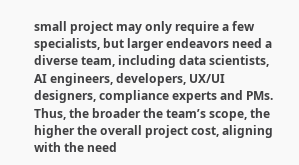small project may only require a few specialists, but larger endeavors need a diverse team, including data scientists, AI engineers, developers, UX/UI designers, compliance experts and PMs. Thus, the broader the team’s scope, the higher the overall project cost, aligning with the need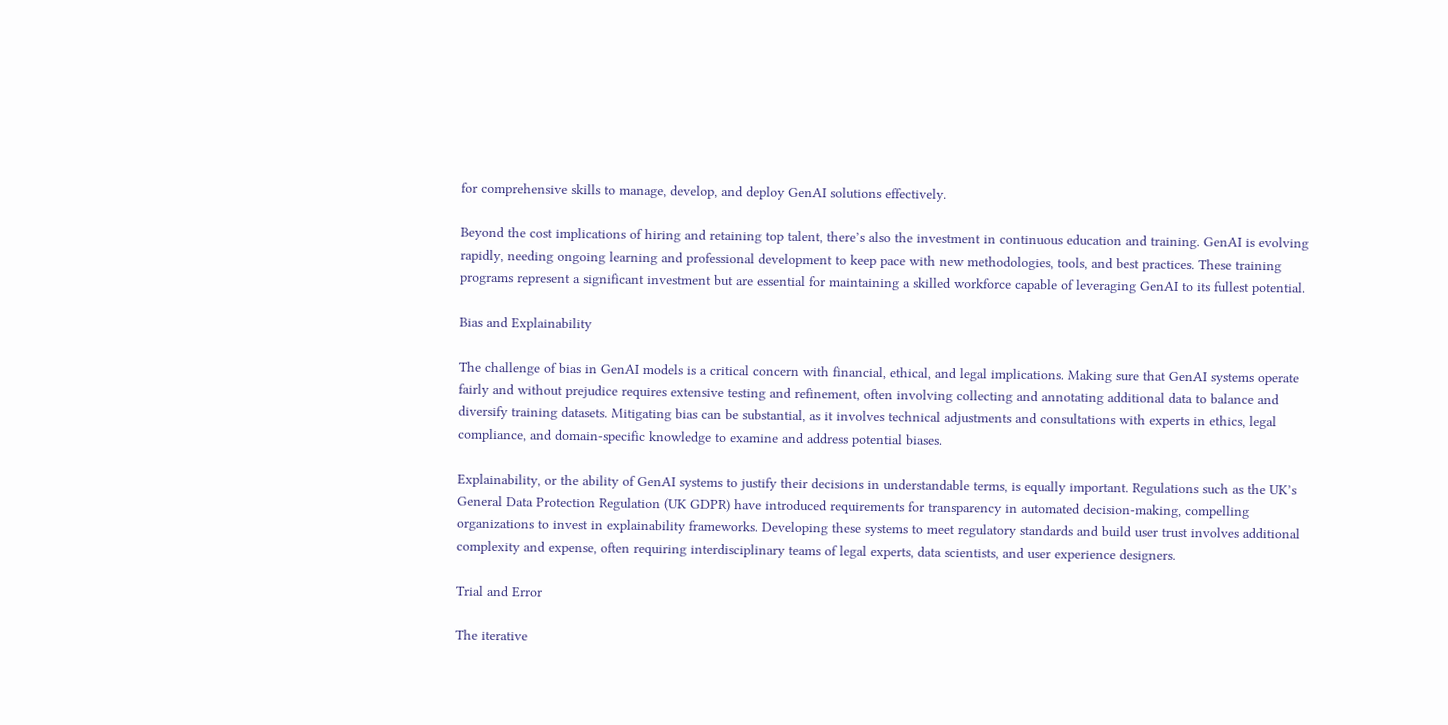for comprehensive skills to manage, develop, and deploy GenAI solutions effectively.

Beyond the cost implications of hiring and retaining top talent, there’s also the investment in continuous education and training. GenAI is evolving rapidly, needing ongoing learning and professional development to keep pace with new methodologies, tools, and best practices. These training programs represent a significant investment but are essential for maintaining a skilled workforce capable of leveraging GenAI to its fullest potential.

Bias and Explainability

The challenge of bias in GenAI models is a critical concern with financial, ethical, and legal implications. Making sure that GenAI systems operate fairly and without prejudice requires extensive testing and refinement, often involving collecting and annotating additional data to balance and diversify training datasets. Mitigating bias can be substantial, as it involves technical adjustments and consultations with experts in ethics, legal compliance, and domain-specific knowledge to examine and address potential biases.

Explainability, or the ability of GenAI systems to justify their decisions in understandable terms, is equally important. Regulations such as the UK’s General Data Protection Regulation (UK GDPR) have introduced requirements for transparency in automated decision-making, compelling organizations to invest in explainability frameworks. Developing these systems to meet regulatory standards and build user trust involves additional complexity and expense, often requiring interdisciplinary teams of legal experts, data scientists, and user experience designers.

Trial and Error

The iterative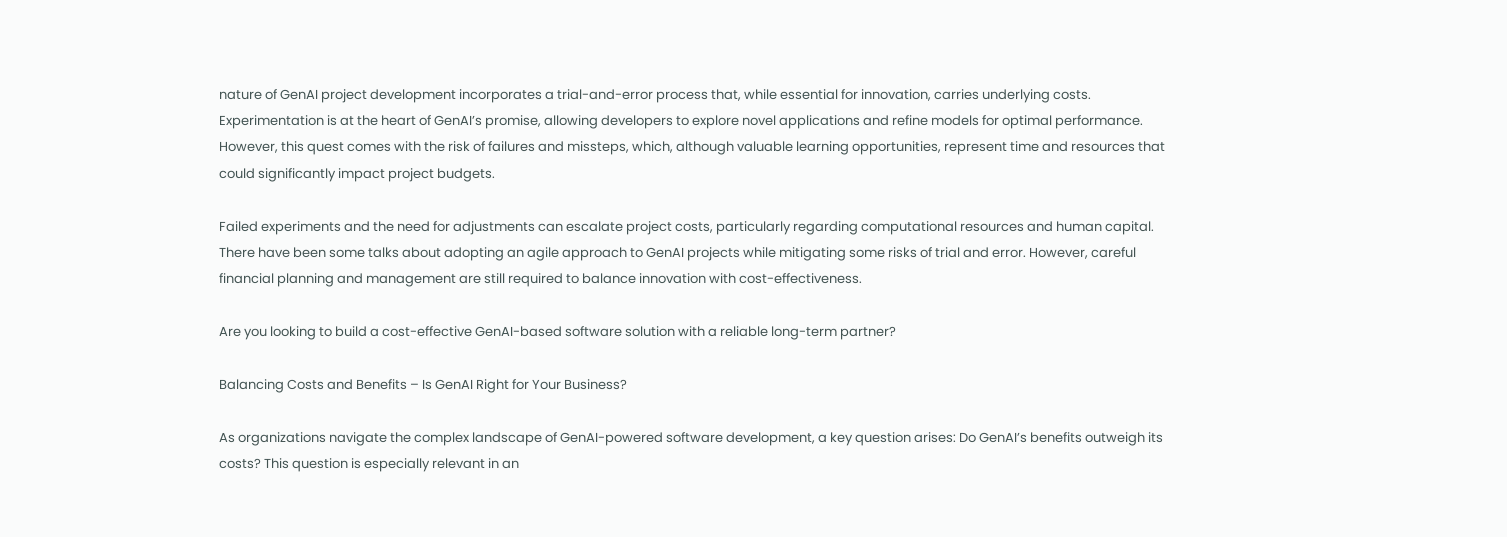nature of GenAI project development incorporates a trial-and-error process that, while essential for innovation, carries underlying costs. Experimentation is at the heart of GenAI’s promise, allowing developers to explore novel applications and refine models for optimal performance. However, this quest comes with the risk of failures and missteps, which, although valuable learning opportunities, represent time and resources that could significantly impact project budgets.

Failed experiments and the need for adjustments can escalate project costs, particularly regarding computational resources and human capital. There have been some talks about adopting an agile approach to GenAI projects while mitigating some risks of trial and error. However, careful financial planning and management are still required to balance innovation with cost-effectiveness.

Are you looking to build a cost-effective GenAI-based software solution with a reliable long-term partner?

Balancing Costs and Benefits – Is GenAI Right for Your Business?

As organizations navigate the complex landscape of GenAI-powered software development, a key question arises: Do GenAI’s benefits outweigh its costs? This question is especially relevant in an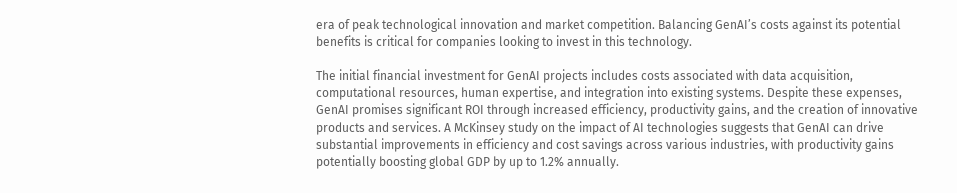era of peak technological innovation and market competition. Balancing GenAI’s costs against its potential benefits is critical for companies looking to invest in this technology.

The initial financial investment for GenAI projects includes costs associated with data acquisition, computational resources, human expertise, and integration into existing systems. Despite these expenses, GenAI promises significant ROI through increased efficiency, productivity gains, and the creation of innovative products and services. A McKinsey study on the impact of AI technologies suggests that GenAI can drive substantial improvements in efficiency and cost savings across various industries, with productivity gains potentially boosting global GDP by up to 1.2% annually.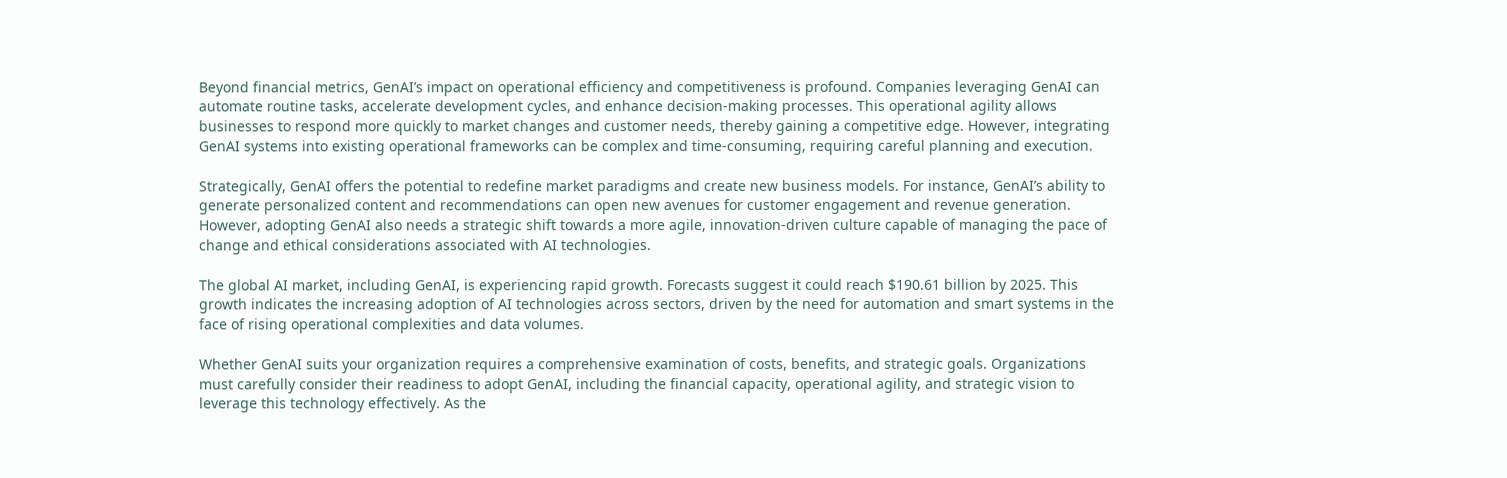Beyond financial metrics, GenAI’s impact on operational efficiency and competitiveness is profound. Companies leveraging GenAI can automate routine tasks, accelerate development cycles, and enhance decision-making processes. This operational agility allows businesses to respond more quickly to market changes and customer needs, thereby gaining a competitive edge. However, integrating GenAI systems into existing operational frameworks can be complex and time-consuming, requiring careful planning and execution.

Strategically, GenAI offers the potential to redefine market paradigms and create new business models. For instance, GenAI’s ability to generate personalized content and recommendations can open new avenues for customer engagement and revenue generation. However, adopting GenAI also needs a strategic shift towards a more agile, innovation-driven culture capable of managing the pace of change and ethical considerations associated with AI technologies.

The global AI market, including GenAI, is experiencing rapid growth. Forecasts suggest it could reach $190.61 billion by 2025. This growth indicates the increasing adoption of AI technologies across sectors, driven by the need for automation and smart systems in the face of rising operational complexities and data volumes.

Whether GenAI suits your organization requires a comprehensive examination of costs, benefits, and strategic goals. Organizations must carefully consider their readiness to adopt GenAI, including the financial capacity, operational agility, and strategic vision to leverage this technology effectively. As the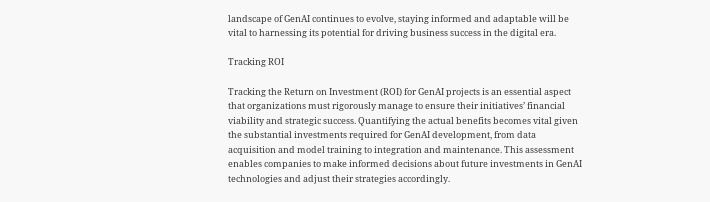landscape of GenAI continues to evolve, staying informed and adaptable will be vital to harnessing its potential for driving business success in the digital era.

Tracking ROI

Tracking the Return on Investment (ROI) for GenAI projects is an essential aspect that organizations must rigorously manage to ensure their initiatives’ financial viability and strategic success. Quantifying the actual benefits becomes vital given the substantial investments required for GenAI development, from data acquisition and model training to integration and maintenance. This assessment enables companies to make informed decisions about future investments in GenAI technologies and adjust their strategies accordingly.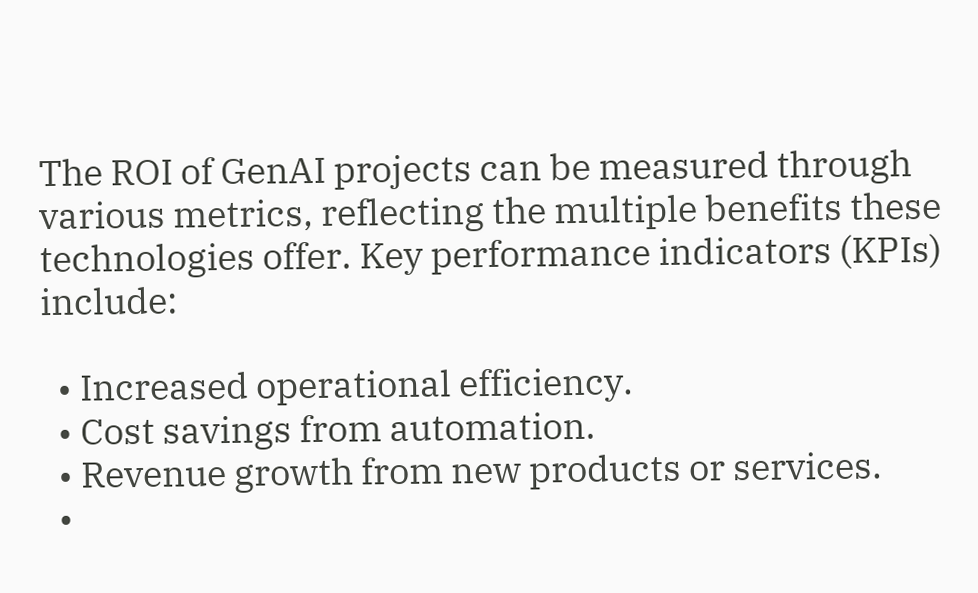The ROI of GenAI projects can be measured through various metrics, reflecting the multiple benefits these technologies offer. Key performance indicators (KPIs) include:

  • Increased operational efficiency.
  • Cost savings from automation.
  • Revenue growth from new products or services.
  •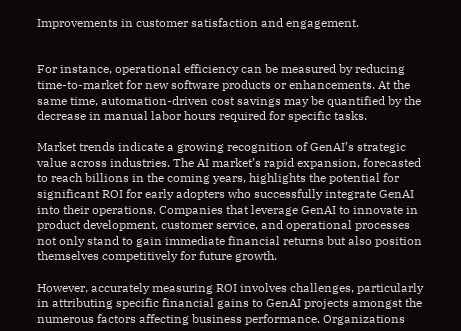Improvements in customer satisfaction and engagement.


For instance, operational efficiency can be measured by reducing time-to-market for new software products or enhancements. At the same time, automation-driven cost savings may be quantified by the decrease in manual labor hours required for specific tasks.

Market trends indicate a growing recognition of GenAI’s strategic value across industries. The AI market’s rapid expansion, forecasted to reach billions in the coming years, highlights the potential for significant ROI for early adopters who successfully integrate GenAI into their operations. Companies that leverage GenAI to innovate in product development, customer service, and operational processes not only stand to gain immediate financial returns but also position themselves competitively for future growth.

However, accurately measuring ROI involves challenges, particularly in attributing specific financial gains to GenAI projects amongst the numerous factors affecting business performance. Organizations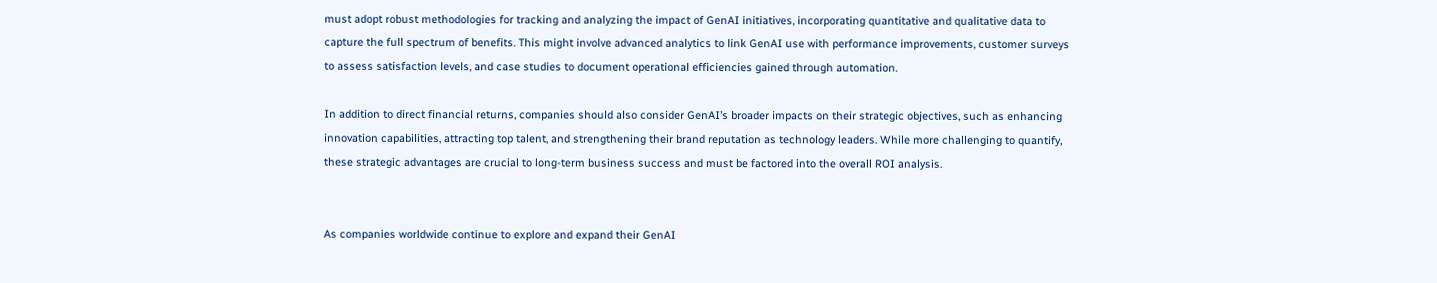must adopt robust methodologies for tracking and analyzing the impact of GenAI initiatives, incorporating quantitative and qualitative data to capture the full spectrum of benefits. This might involve advanced analytics to link GenAI use with performance improvements, customer surveys to assess satisfaction levels, and case studies to document operational efficiencies gained through automation.

In addition to direct financial returns, companies should also consider GenAI’s broader impacts on their strategic objectives, such as enhancing innovation capabilities, attracting top talent, and strengthening their brand reputation as technology leaders. While more challenging to quantify, these strategic advantages are crucial to long-term business success and must be factored into the overall ROI analysis.


As companies worldwide continue to explore and expand their GenAI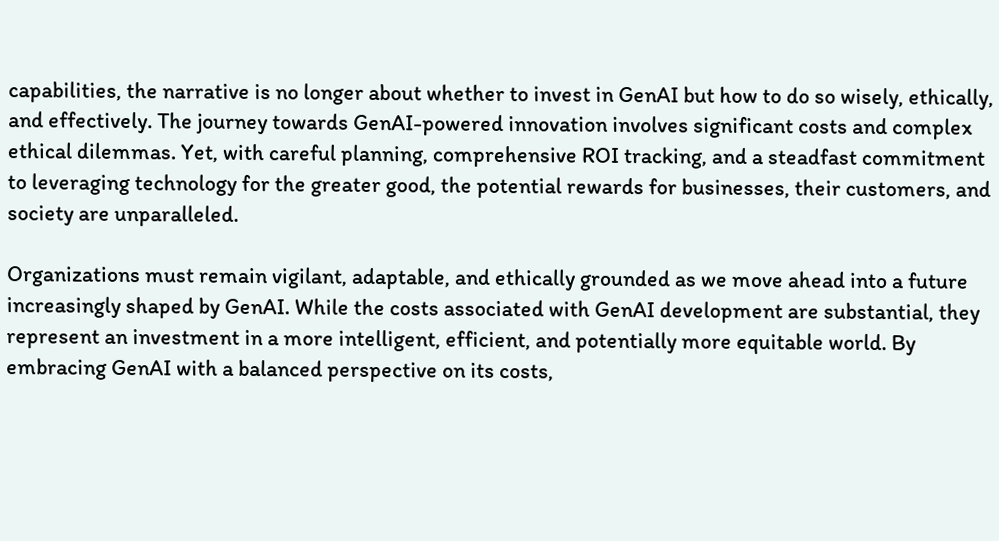capabilities, the narrative is no longer about whether to invest in GenAI but how to do so wisely, ethically, and effectively. The journey towards GenAI-powered innovation involves significant costs and complex ethical dilemmas. Yet, with careful planning, comprehensive ROI tracking, and a steadfast commitment to leveraging technology for the greater good, the potential rewards for businesses, their customers, and society are unparalleled.

Organizations must remain vigilant, adaptable, and ethically grounded as we move ahead into a future increasingly shaped by GenAI. While the costs associated with GenAI development are substantial, they represent an investment in a more intelligent, efficient, and potentially more equitable world. By embracing GenAI with a balanced perspective on its costs,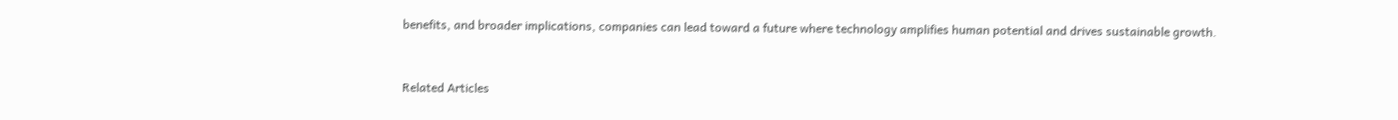benefits, and broader implications, companies can lead toward a future where technology amplifies human potential and drives sustainable growth.


Related Articles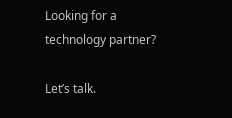Looking for a technology partner?

Let’s talk.